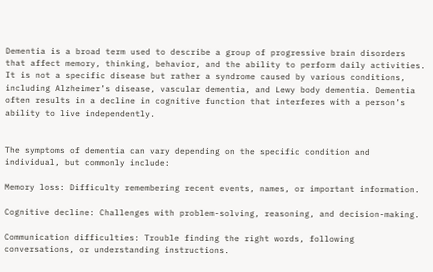Dementia is a broad term used to describe a group of progressive brain disorders that affect memory, thinking, behavior, and the ability to perform daily activities. It is not a specific disease but rather a syndrome caused by various conditions, including Alzheimer’s disease, vascular dementia, and Lewy body dementia. Dementia often results in a decline in cognitive function that interferes with a person’s ability to live independently.


The symptoms of dementia can vary depending on the specific condition and individual, but commonly include:

Memory loss: Difficulty remembering recent events, names, or important information.

Cognitive decline: Challenges with problem-solving, reasoning, and decision-making.

Communication difficulties: Trouble finding the right words, following conversations, or understanding instructions.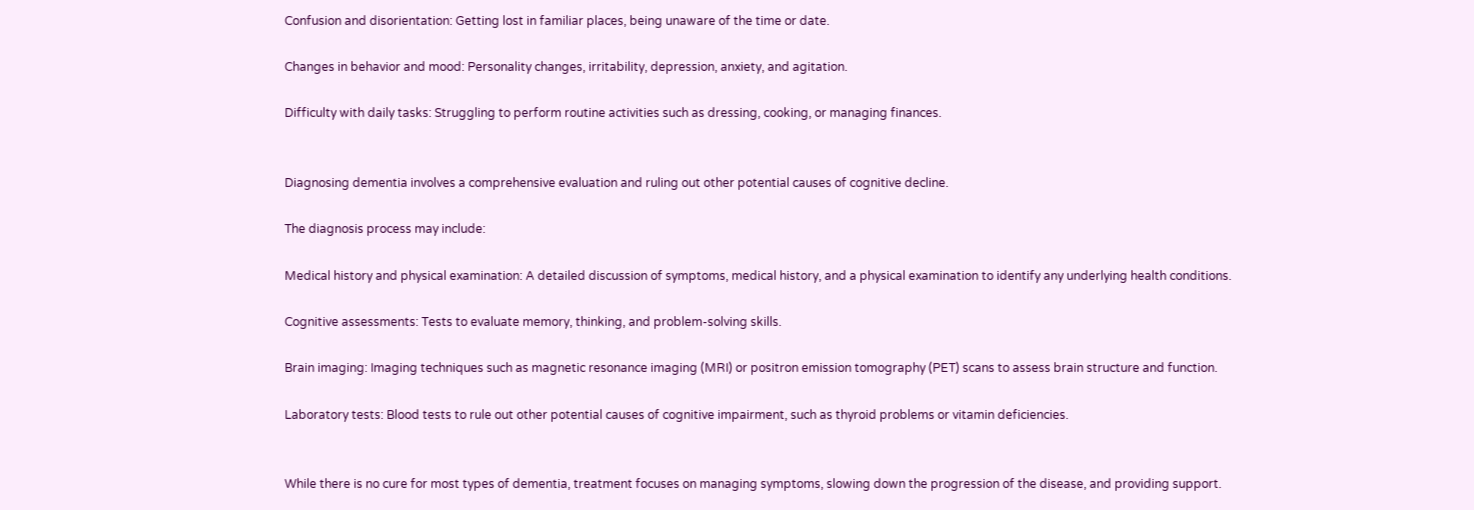Confusion and disorientation: Getting lost in familiar places, being unaware of the time or date.

Changes in behavior and mood: Personality changes, irritability, depression, anxiety, and agitation.

Difficulty with daily tasks: Struggling to perform routine activities such as dressing, cooking, or managing finances.


Diagnosing dementia involves a comprehensive evaluation and ruling out other potential causes of cognitive decline.

The diagnosis process may include:

Medical history and physical examination: A detailed discussion of symptoms, medical history, and a physical examination to identify any underlying health conditions.

Cognitive assessments: Tests to evaluate memory, thinking, and problem-solving skills.

Brain imaging: Imaging techniques such as magnetic resonance imaging (MRI) or positron emission tomography (PET) scans to assess brain structure and function.

Laboratory tests: Blood tests to rule out other potential causes of cognitive impairment, such as thyroid problems or vitamin deficiencies.


While there is no cure for most types of dementia, treatment focuses on managing symptoms, slowing down the progression of the disease, and providing support.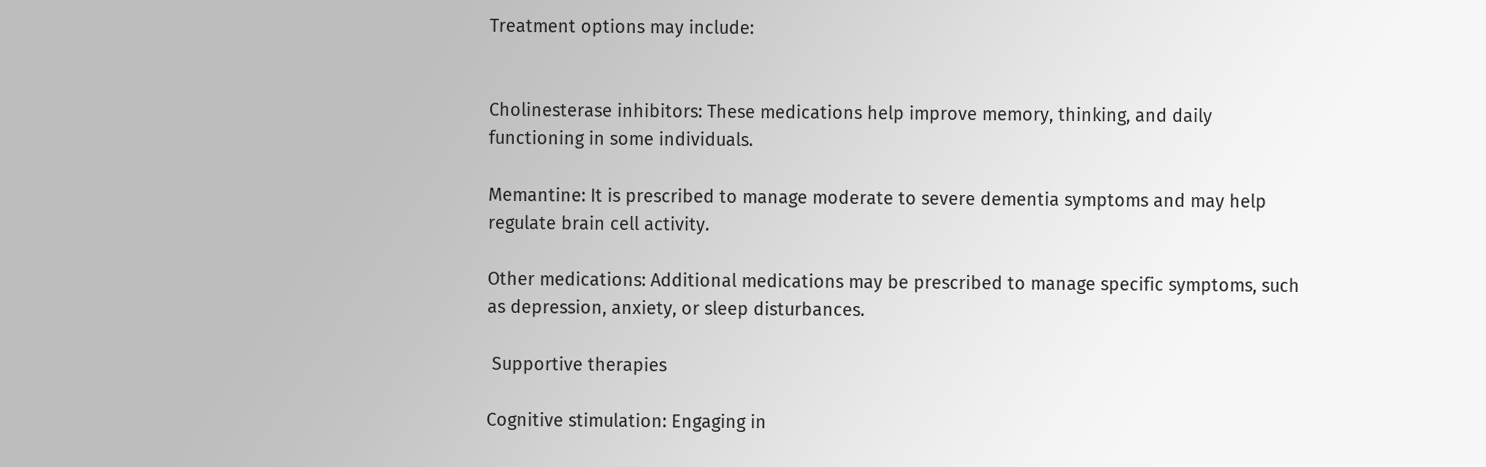Treatment options may include:


Cholinesterase inhibitors: These medications help improve memory, thinking, and daily functioning in some individuals.

Memantine: It is prescribed to manage moderate to severe dementia symptoms and may help regulate brain cell activity.

Other medications: Additional medications may be prescribed to manage specific symptoms, such as depression, anxiety, or sleep disturbances.

 Supportive therapies

Cognitive stimulation: Engaging in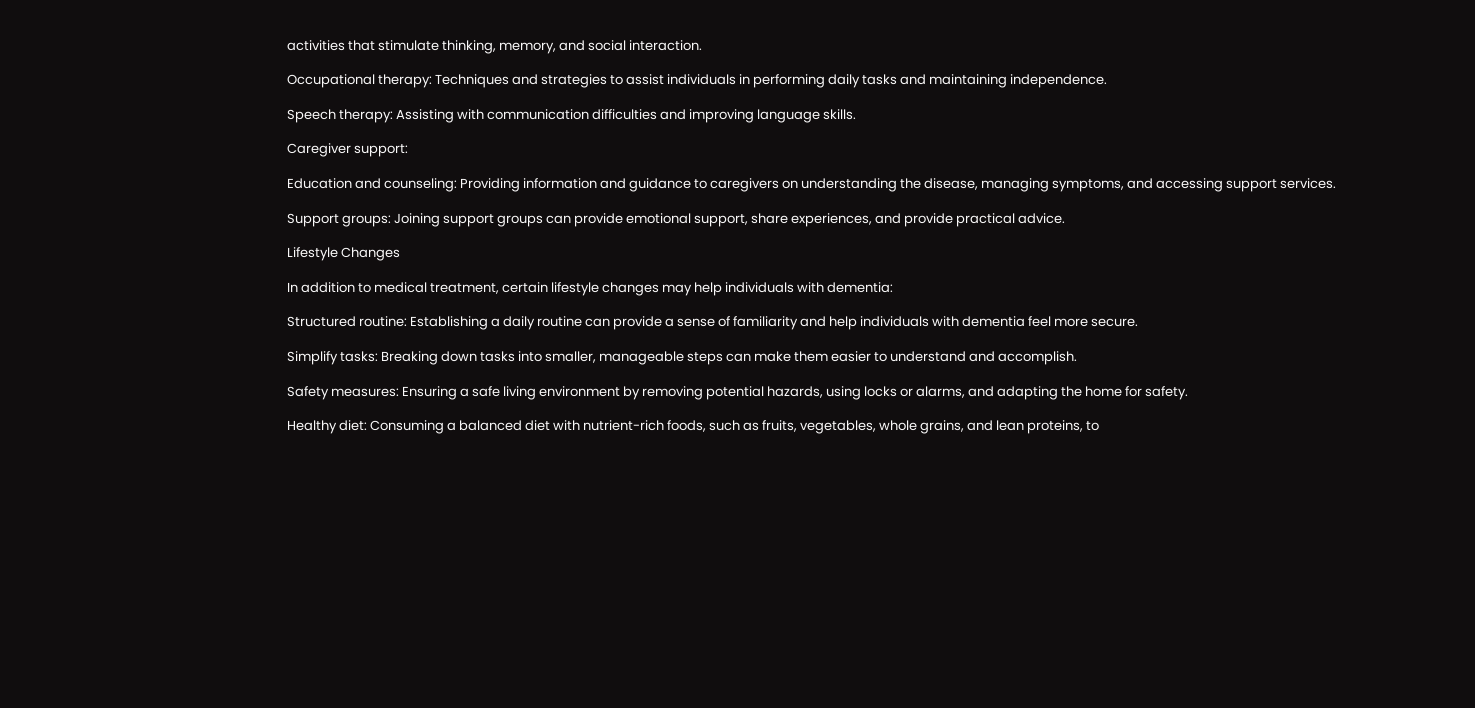activities that stimulate thinking, memory, and social interaction.

Occupational therapy: Techniques and strategies to assist individuals in performing daily tasks and maintaining independence.

Speech therapy: Assisting with communication difficulties and improving language skills.

Caregiver support:

Education and counseling: Providing information and guidance to caregivers on understanding the disease, managing symptoms, and accessing support services.

Support groups: Joining support groups can provide emotional support, share experiences, and provide practical advice.

Lifestyle Changes

In addition to medical treatment, certain lifestyle changes may help individuals with dementia:

Structured routine: Establishing a daily routine can provide a sense of familiarity and help individuals with dementia feel more secure.

Simplify tasks: Breaking down tasks into smaller, manageable steps can make them easier to understand and accomplish.

Safety measures: Ensuring a safe living environment by removing potential hazards, using locks or alarms, and adapting the home for safety.

Healthy diet: Consuming a balanced diet with nutrient-rich foods, such as fruits, vegetables, whole grains, and lean proteins, to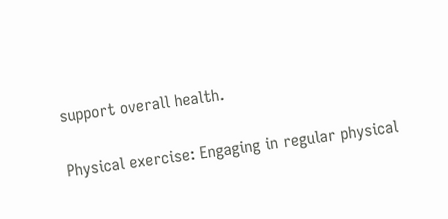support overall health.

Physical exercise: Engaging in regular physical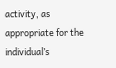activity, as appropriate for the individual’s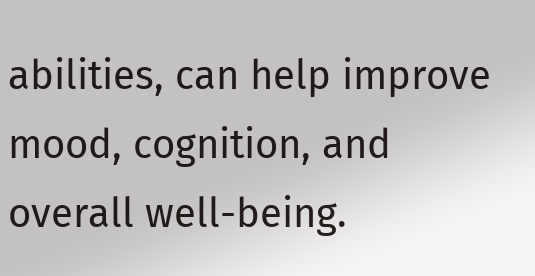abilities, can help improve mood, cognition, and overall well-being.